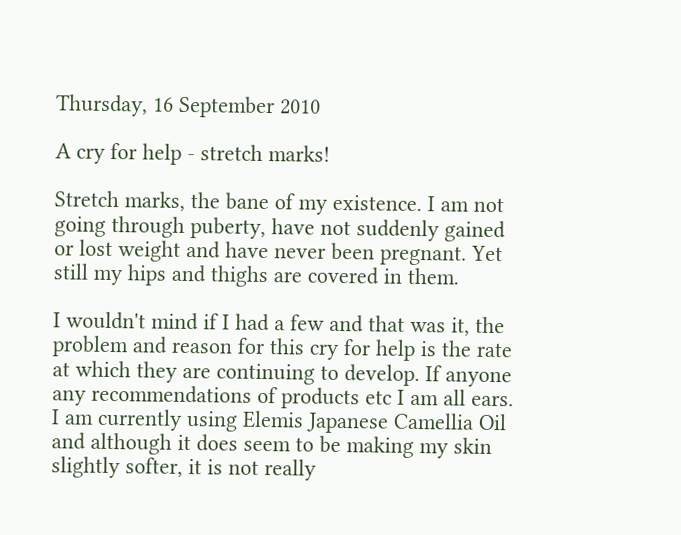Thursday, 16 September 2010

A cry for help - stretch marks!

Stretch marks, the bane of my existence. I am not going through puberty, have not suddenly gained or lost weight and have never been pregnant. Yet still my hips and thighs are covered in them.

I wouldn't mind if I had a few and that was it, the problem and reason for this cry for help is the rate at which they are continuing to develop. If anyone any recommendations of products etc I am all ears. I am currently using Elemis Japanese Camellia Oil and although it does seem to be making my skin slightly softer, it is not really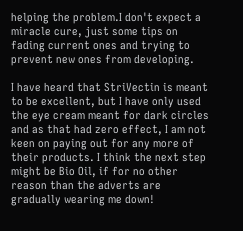helping the problem.I don't expect a miracle cure, just some tips on fading current ones and trying to prevent new ones from developing.

I have heard that StriVectin is meant to be excellent, but I have only used the eye cream meant for dark circles and as that had zero effect, I am not keen on paying out for any more of their products. I think the next step might be Bio Oil, if for no other reason than the adverts are gradually wearing me down!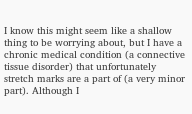I know this might seem like a shallow thing to be worrying about, but I have a chronic medical condition (a connective tissue disorder) that unfortunately stretch marks are a part of (a very minor part). Although I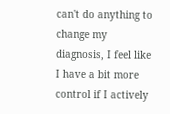can't do anything to change my diagnosis, I feel like I have a bit more control if I actively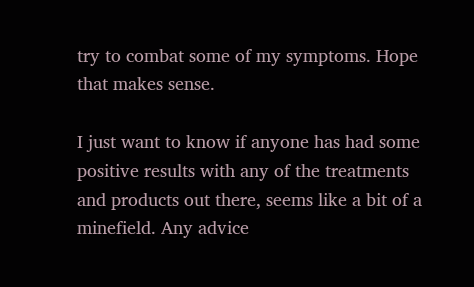try to combat some of my symptoms. Hope that makes sense.

I just want to know if anyone has had some positive results with any of the treatments and products out there, seems like a bit of a minefield. Any advice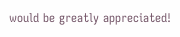would be greatly appreciated!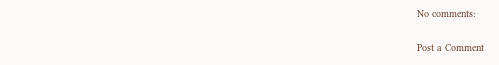No comments:

Post a Comment